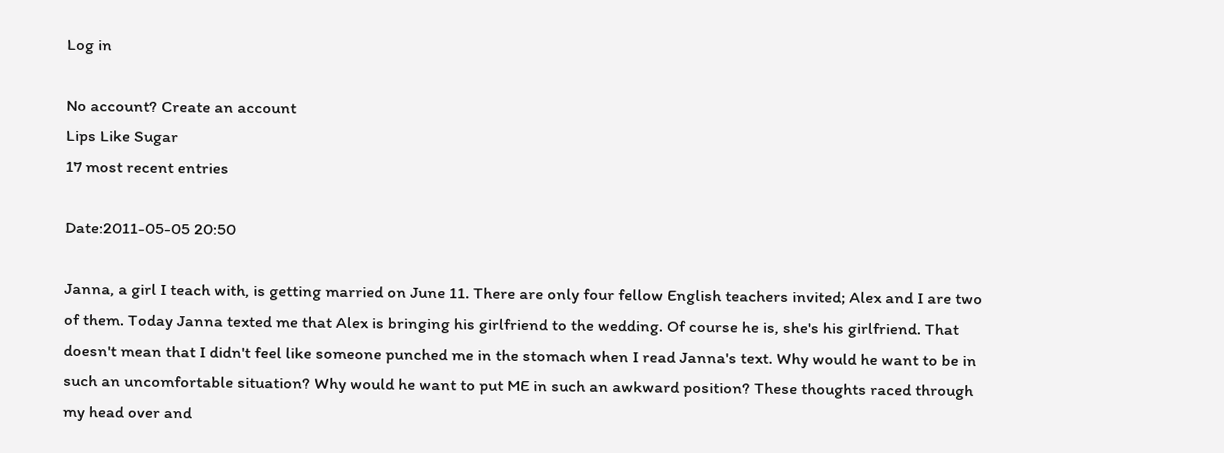Log in

No account? Create an account
Lips Like Sugar
17 most recent entries

Date:2011-05-05 20:50

Janna, a girl I teach with, is getting married on June 11. There are only four fellow English teachers invited; Alex and I are two of them. Today Janna texted me that Alex is bringing his girlfriend to the wedding. Of course he is, she's his girlfriend. That doesn't mean that I didn't feel like someone punched me in the stomach when I read Janna's text. Why would he want to be in such an uncomfortable situation? Why would he want to put ME in such an awkward position? These thoughts raced through my head over and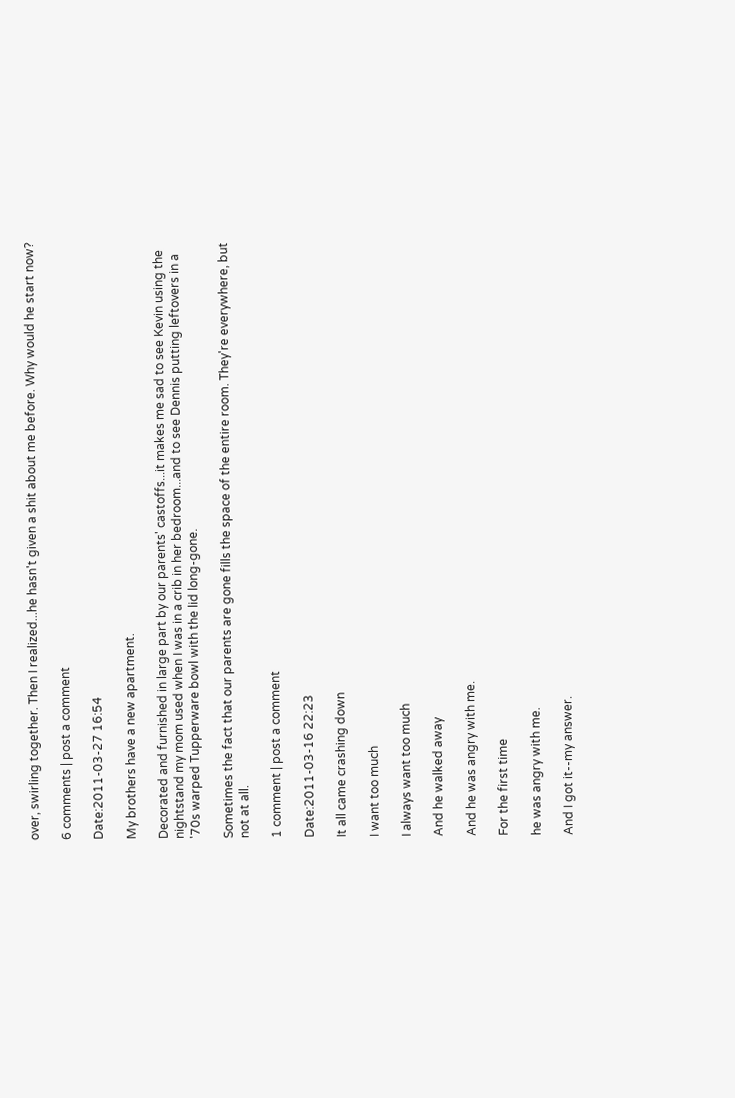over, swirling together. Then I realized...he hasn't given a shit about me before. Why would he start now?

6 comments | post a comment

Date:2011-03-27 16:54

My brothers have a new apartment.

Decorated and furnished in large part by our parents' castoffs...it makes me sad to see Kevin using the nightstand my mom used when I was in a crib in her bedroom...and to see Dennis putting leftovers in a '70s warped Tupperware bowl with the lid long-gone.

Sometimes the fact that our parents are gone fills the space of the entire room. They're everywhere, but not at all.

1 comment | post a comment

Date:2011-03-16 22:23

It all came crashing down

I want too much

I always want too much

And he walked away

And he was angry with me.

For the first time

he was angry with me.

And I got it--my answer.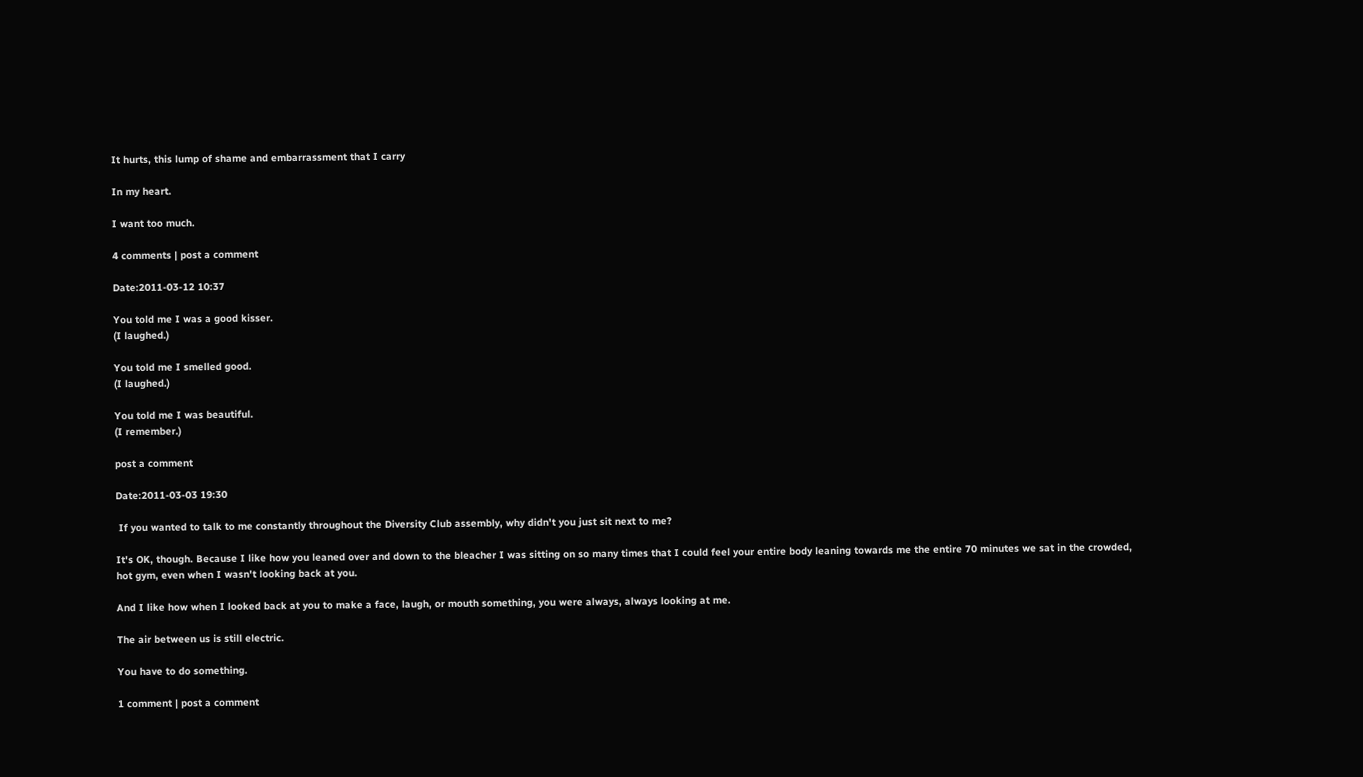It hurts, this lump of shame and embarrassment that I carry

In my heart.

I want too much.

4 comments | post a comment

Date:2011-03-12 10:37

You told me I was a good kisser.
(I laughed.)

You told me I smelled good.
(I laughed.)

You told me I was beautiful.
(I remember.)

post a comment

Date:2011-03-03 19:30

 If you wanted to talk to me constantly throughout the Diversity Club assembly, why didn't you just sit next to me?

It's OK, though. Because I like how you leaned over and down to the bleacher I was sitting on so many times that I could feel your entire body leaning towards me the entire 70 minutes we sat in the crowded, hot gym, even when I wasn't looking back at you.

And I like how when I looked back at you to make a face, laugh, or mouth something, you were always, always looking at me.

The air between us is still electric.

You have to do something.

1 comment | post a comment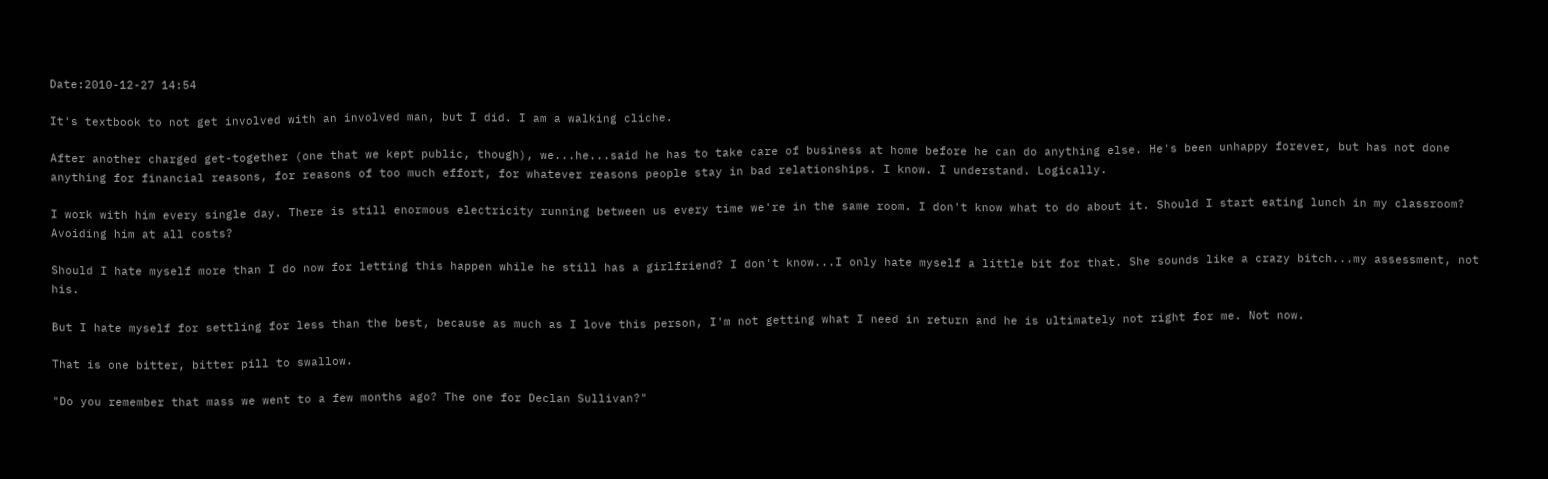Date:2010-12-27 14:54

It's textbook to not get involved with an involved man, but I did. I am a walking cliche.

After another charged get-together (one that we kept public, though), we...he...said he has to take care of business at home before he can do anything else. He's been unhappy forever, but has not done anything for financial reasons, for reasons of too much effort, for whatever reasons people stay in bad relationships. I know. I understand. Logically.

I work with him every single day. There is still enormous electricity running between us every time we're in the same room. I don't know what to do about it. Should I start eating lunch in my classroom? Avoiding him at all costs?

Should I hate myself more than I do now for letting this happen while he still has a girlfriend? I don't know...I only hate myself a little bit for that. She sounds like a crazy bitch...my assessment, not his.

But I hate myself for settling for less than the best, because as much as I love this person, I'm not getting what I need in return and he is ultimately not right for me. Not now.

That is one bitter, bitter pill to swallow.

"Do you remember that mass we went to a few months ago? The one for Declan Sullivan?"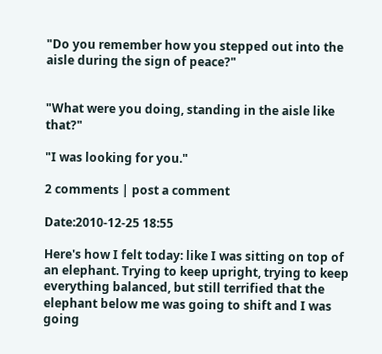"Do you remember how you stepped out into the aisle during the sign of peace?"


"What were you doing, standing in the aisle like that?"

"I was looking for you."

2 comments | post a comment

Date:2010-12-25 18:55

Here's how I felt today: like I was sitting on top of an elephant. Trying to keep upright, trying to keep everything balanced, but still terrified that the elephant below me was going to shift and I was going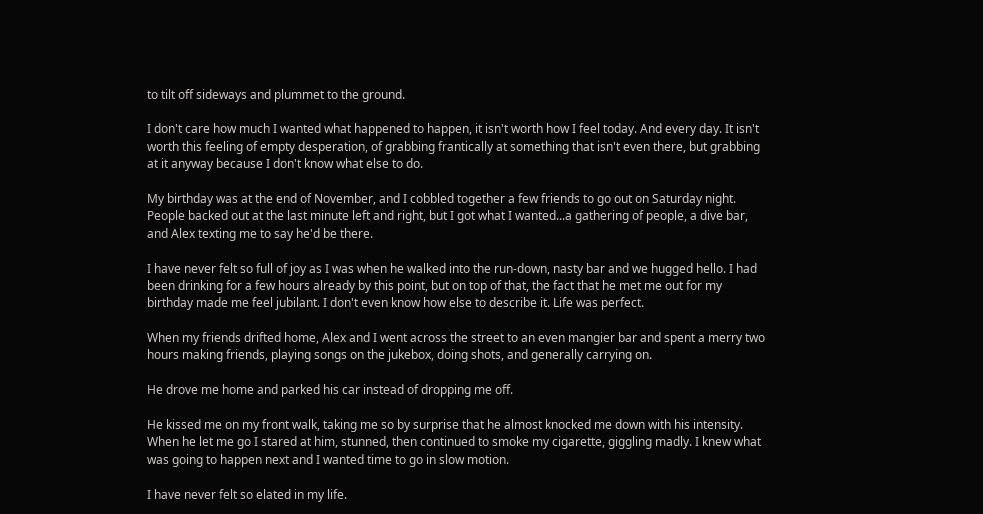to tilt off sideways and plummet to the ground.

I don't care how much I wanted what happened to happen, it isn't worth how I feel today. And every day. It isn't worth this feeling of empty desperation, of grabbing frantically at something that isn't even there, but grabbing at it anyway because I don't know what else to do.

My birthday was at the end of November, and I cobbled together a few friends to go out on Saturday night. People backed out at the last minute left and right, but I got what I wanted...a gathering of people, a dive bar, and Alex texting me to say he'd be there.

I have never felt so full of joy as I was when he walked into the run-down, nasty bar and we hugged hello. I had been drinking for a few hours already by this point, but on top of that, the fact that he met me out for my birthday made me feel jubilant. I don't even know how else to describe it. Life was perfect.

When my friends drifted home, Alex and I went across the street to an even mangier bar and spent a merry two hours making friends, playing songs on the jukebox, doing shots, and generally carrying on.

He drove me home and parked his car instead of dropping me off.

He kissed me on my front walk, taking me so by surprise that he almost knocked me down with his intensity. When he let me go I stared at him, stunned, then continued to smoke my cigarette, giggling madly. I knew what was going to happen next and I wanted time to go in slow motion.

I have never felt so elated in my life.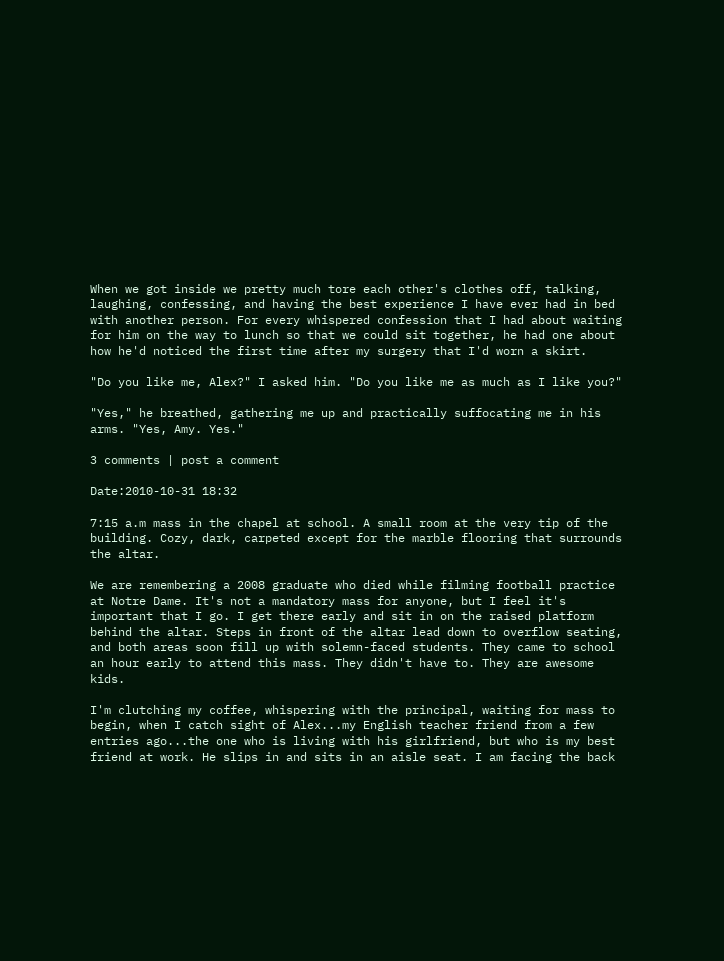When we got inside we pretty much tore each other's clothes off, talking, laughing, confessing, and having the best experience I have ever had in bed with another person. For every whispered confession that I had about waiting for him on the way to lunch so that we could sit together, he had one about how he'd noticed the first time after my surgery that I'd worn a skirt.

"Do you like me, Alex?" I asked him. "Do you like me as much as I like you?"

"Yes," he breathed, gathering me up and practically suffocating me in his arms. "Yes, Amy. Yes."

3 comments | post a comment

Date:2010-10-31 18:32

7:15 a.m mass in the chapel at school. A small room at the very tip of the building. Cozy, dark, carpeted except for the marble flooring that surrounds the altar.

We are remembering a 2008 graduate who died while filming football practice at Notre Dame. It's not a mandatory mass for anyone, but I feel it's important that I go. I get there early and sit in on the raised platform behind the altar. Steps in front of the altar lead down to overflow seating, and both areas soon fill up with solemn-faced students. They came to school an hour early to attend this mass. They didn't have to. They are awesome kids.

I'm clutching my coffee, whispering with the principal, waiting for mass to begin, when I catch sight of Alex...my English teacher friend from a few entries ago...the one who is living with his girlfriend, but who is my best friend at work. He slips in and sits in an aisle seat. I am facing the back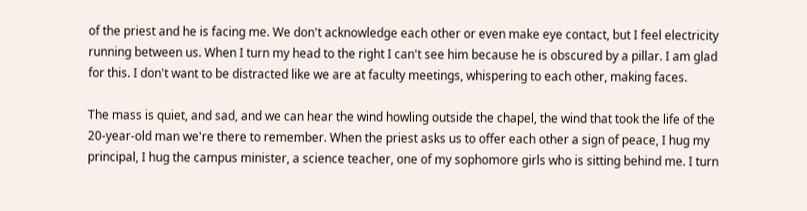of the priest and he is facing me. We don't acknowledge each other or even make eye contact, but I feel electricity running between us. When I turn my head to the right I can't see him because he is obscured by a pillar. I am glad for this. I don't want to be distracted like we are at faculty meetings, whispering to each other, making faces.

The mass is quiet, and sad, and we can hear the wind howling outside the chapel, the wind that took the life of the 20-year-old man we're there to remember. When the priest asks us to offer each other a sign of peace, I hug my principal, I hug the campus minister, a science teacher, one of my sophomore girls who is sitting behind me. I turn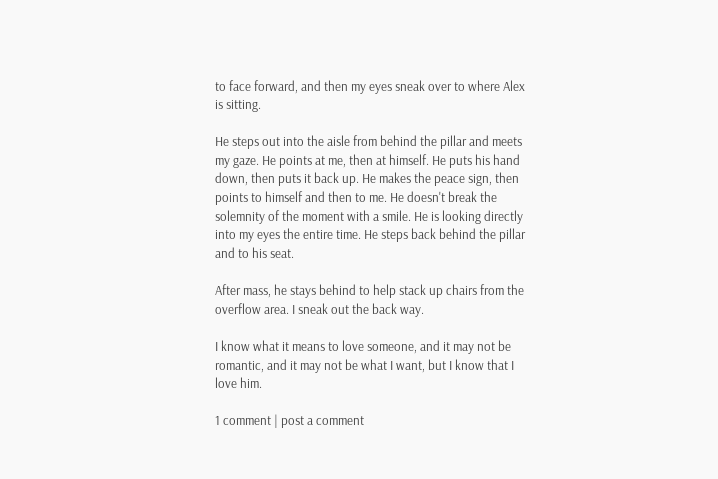to face forward, and then my eyes sneak over to where Alex is sitting.

He steps out into the aisle from behind the pillar and meets my gaze. He points at me, then at himself. He puts his hand down, then puts it back up. He makes the peace sign, then points to himself and then to me. He doesn't break the solemnity of the moment with a smile. He is looking directly into my eyes the entire time. He steps back behind the pillar and to his seat.

After mass, he stays behind to help stack up chairs from the overflow area. I sneak out the back way.

I know what it means to love someone, and it may not be romantic, and it may not be what I want, but I know that I love him.

1 comment | post a comment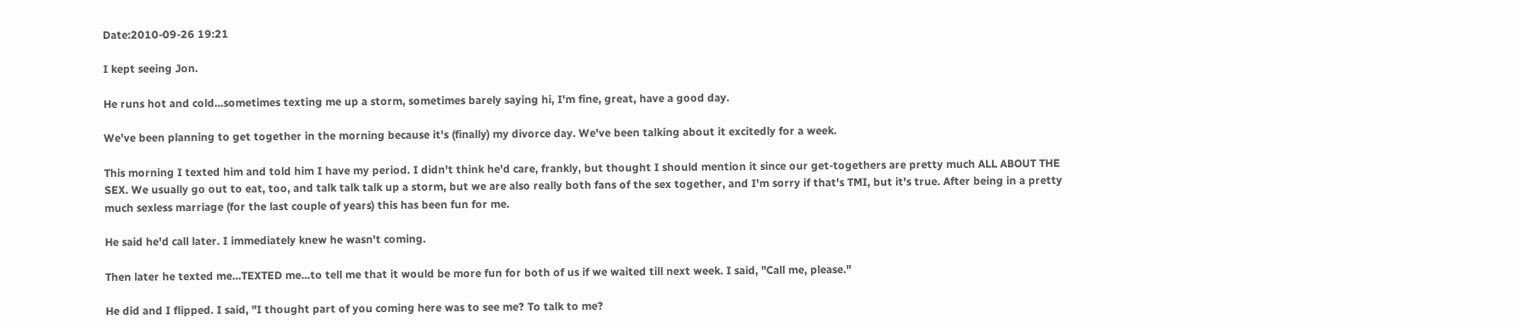Date:2010-09-26 19:21

I kept seeing Jon.

He runs hot and cold...sometimes texting me up a storm, sometimes barely saying hi, I'm fine, great, have a good day.

We've been planning to get together in the morning because it's (finally) my divorce day. We've been talking about it excitedly for a week.

This morning I texted him and told him I have my period. I didn't think he'd care, frankly, but thought I should mention it since our get-togethers are pretty much ALL ABOUT THE SEX. We usually go out to eat, too, and talk talk talk up a storm, but we are also really both fans of the sex together, and I'm sorry if that's TMI, but it's true. After being in a pretty much sexless marriage (for the last couple of years) this has been fun for me.

He said he'd call later. I immediately knew he wasn't coming.

Then later he texted me...TEXTED me...to tell me that it would be more fun for both of us if we waited till next week. I said, "Call me, please."

He did and I flipped. I said, "I thought part of you coming here was to see me? To talk to me?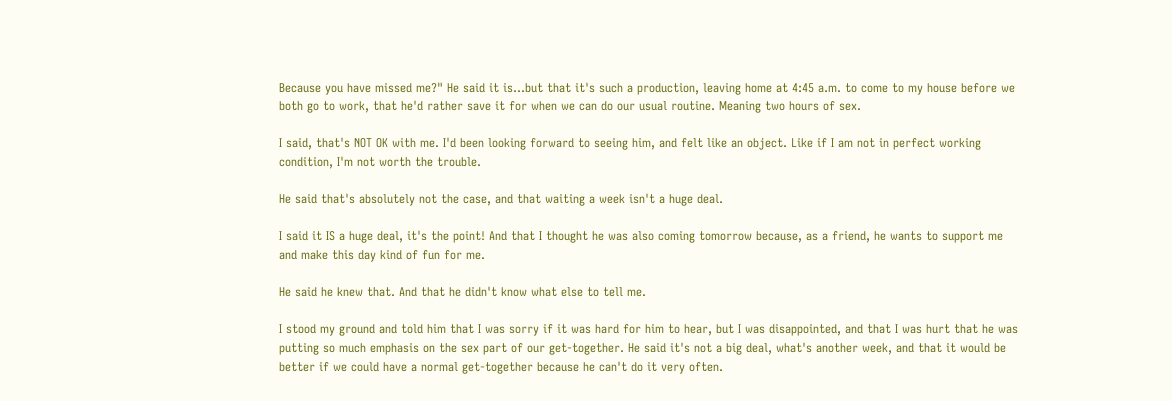Because you have missed me?" He said it is...but that it's such a production, leaving home at 4:45 a.m. to come to my house before we both go to work, that he'd rather save it for when we can do our usual routine. Meaning two hours of sex.

I said, that's NOT OK with me. I'd been looking forward to seeing him, and felt like an object. Like if I am not in perfect working condition, I'm not worth the trouble.

He said that's absolutely not the case, and that waiting a week isn't a huge deal.

I said it IS a huge deal, it's the point! And that I thought he was also coming tomorrow because, as a friend, he wants to support me and make this day kind of fun for me.

He said he knew that. And that he didn't know what else to tell me.

I stood my ground and told him that I was sorry if it was hard for him to hear, but I was disappointed, and that I was hurt that he was putting so much emphasis on the sex part of our get-together. He said it's not a big deal, what's another week, and that it would be better if we could have a normal get-together because he can't do it very often.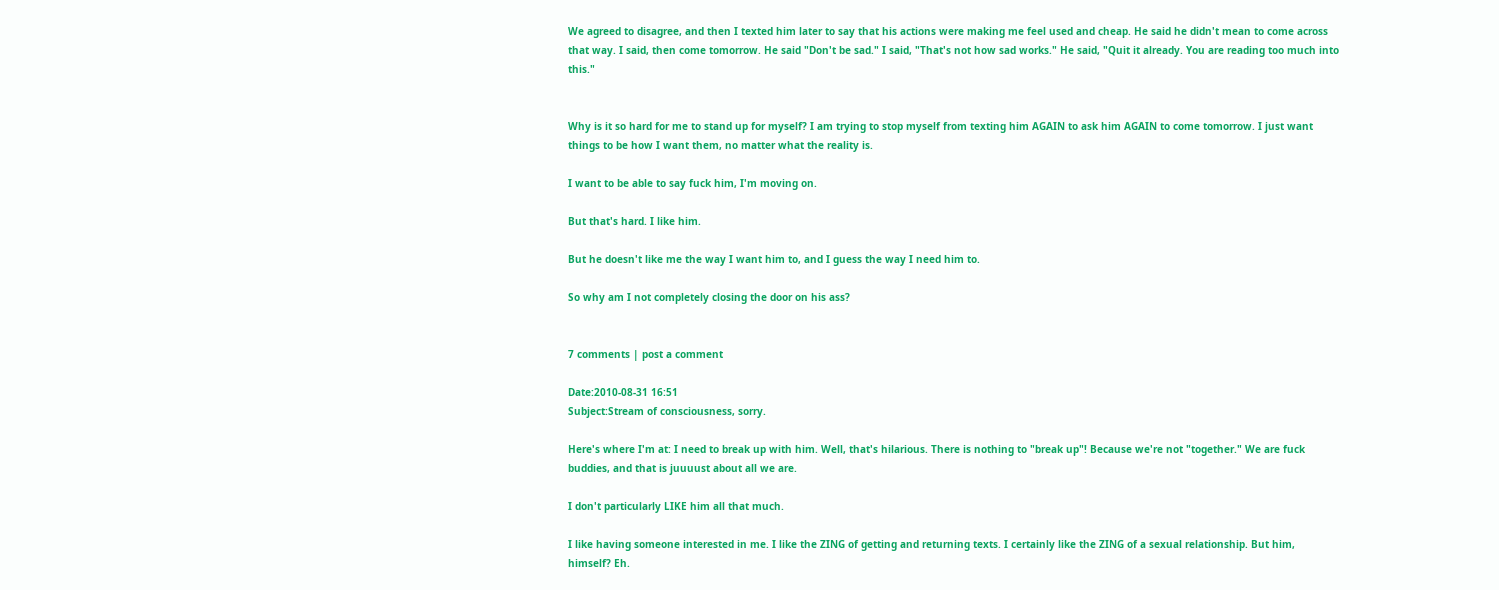We agreed to disagree, and then I texted him later to say that his actions were making me feel used and cheap. He said he didn't mean to come across that way. I said, then come tomorrow. He said "Don't be sad." I said, "That's not how sad works." He said, "Quit it already. You are reading too much into this."


Why is it so hard for me to stand up for myself? I am trying to stop myself from texting him AGAIN to ask him AGAIN to come tomorrow. I just want things to be how I want them, no matter what the reality is.

I want to be able to say fuck him, I'm moving on.

But that's hard. I like him.

But he doesn't like me the way I want him to, and I guess the way I need him to.

So why am I not completely closing the door on his ass?


7 comments | post a comment

Date:2010-08-31 16:51
Subject:Stream of consciousness, sorry.

Here's where I'm at: I need to break up with him. Well, that's hilarious. There is nothing to "break up"! Because we're not "together." We are fuck buddies, and that is juuuust about all we are.

I don't particularly LIKE him all that much.

I like having someone interested in me. I like the ZING of getting and returning texts. I certainly like the ZING of a sexual relationship. But him, himself? Eh.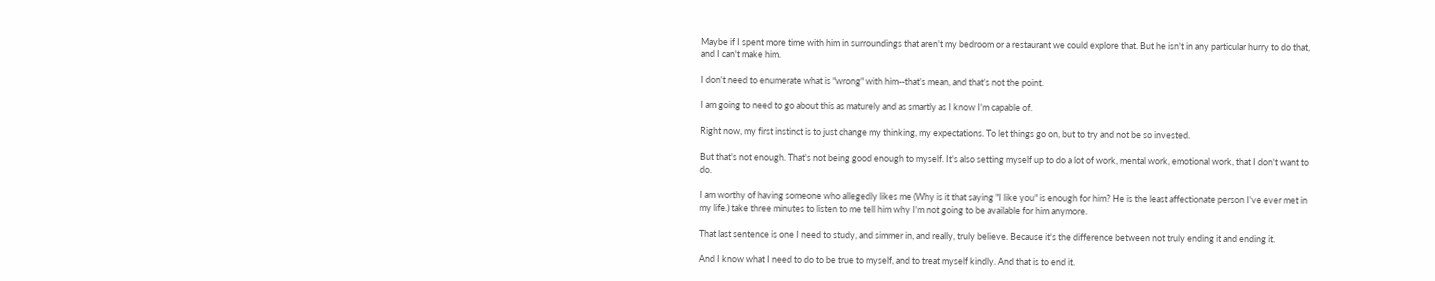Maybe if I spent more time with him in surroundings that aren't my bedroom or a restaurant we could explore that. But he isn't in any particular hurry to do that, and I can't make him.

I don't need to enumerate what is "wrong" with him--that's mean, and that's not the point.

I am going to need to go about this as maturely and as smartly as I know I'm capable of.

Right now, my first instinct is to just change my thinking, my expectations. To let things go on, but to try and not be so invested.

But that's not enough. That's not being good enough to myself. It's also setting myself up to do a lot of work, mental work, emotional work, that I don't want to do.

I am worthy of having someone who allegedly likes me (Why is it that saying "I like you" is enough for him? He is the least affectionate person I've ever met in my life.) take three minutes to listen to me tell him why I'm not going to be available for him anymore.

That last sentence is one I need to study, and simmer in, and really, truly believe. Because it's the difference between not truly ending it and ending it.

And I know what I need to do to be true to myself, and to treat myself kindly. And that is to end it.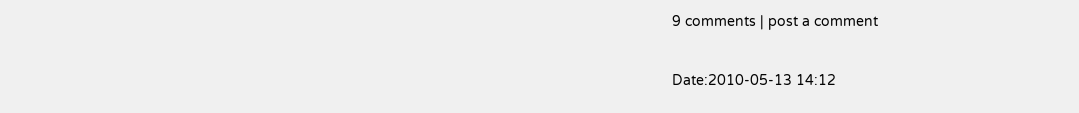9 comments | post a comment

Date:2010-05-13 14:12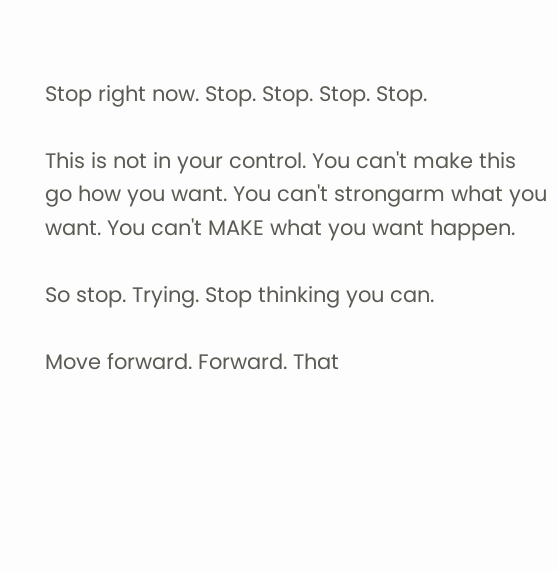Stop right now. Stop. Stop. Stop. Stop.

This is not in your control. You can't make this go how you want. You can't strongarm what you want. You can't MAKE what you want happen.

So stop. Trying. Stop thinking you can.

Move forward. Forward. That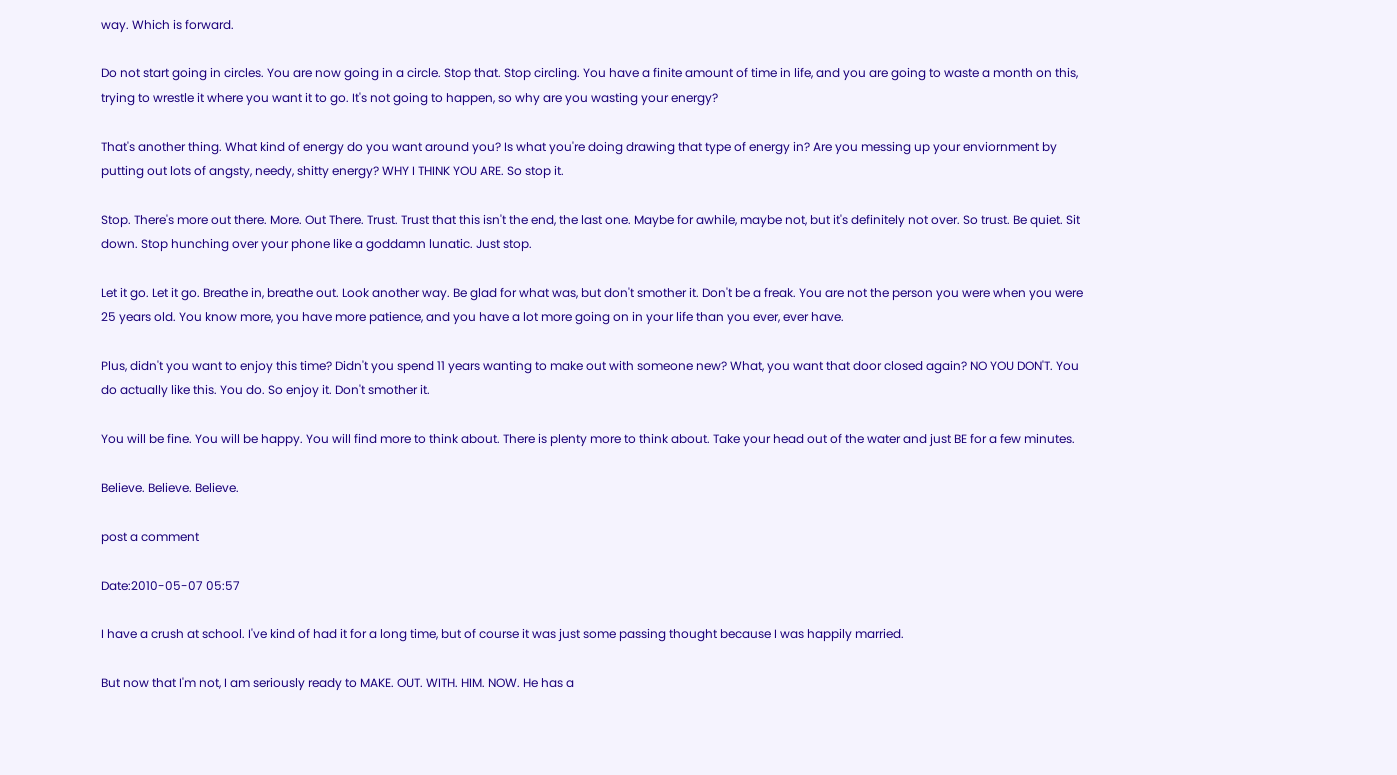way. Which is forward.

Do not start going in circles. You are now going in a circle. Stop that. Stop circling. You have a finite amount of time in life, and you are going to waste a month on this, trying to wrestle it where you want it to go. It's not going to happen, so why are you wasting your energy?

That's another thing. What kind of energy do you want around you? Is what you're doing drawing that type of energy in? Are you messing up your enviornment by putting out lots of angsty, needy, shitty energy? WHY I THINK YOU ARE. So stop it.

Stop. There's more out there. More. Out There. Trust. Trust that this isn't the end, the last one. Maybe for awhile, maybe not, but it's definitely not over. So trust. Be quiet. Sit down. Stop hunching over your phone like a goddamn lunatic. Just stop.

Let it go. Let it go. Breathe in, breathe out. Look another way. Be glad for what was, but don't smother it. Don't be a freak. You are not the person you were when you were 25 years old. You know more, you have more patience, and you have a lot more going on in your life than you ever, ever have.

Plus, didn't you want to enjoy this time? Didn't you spend 11 years wanting to make out with someone new? What, you want that door closed again? NO YOU DON'T. You do actually like this. You do. So enjoy it. Don't smother it.

You will be fine. You will be happy. You will find more to think about. There is plenty more to think about. Take your head out of the water and just BE for a few minutes.

Believe. Believe. Believe.

post a comment

Date:2010-05-07 05:57

I have a crush at school. I've kind of had it for a long time, but of course it was just some passing thought because I was happily married.

But now that I'm not, I am seriously ready to MAKE. OUT. WITH. HIM. NOW. He has a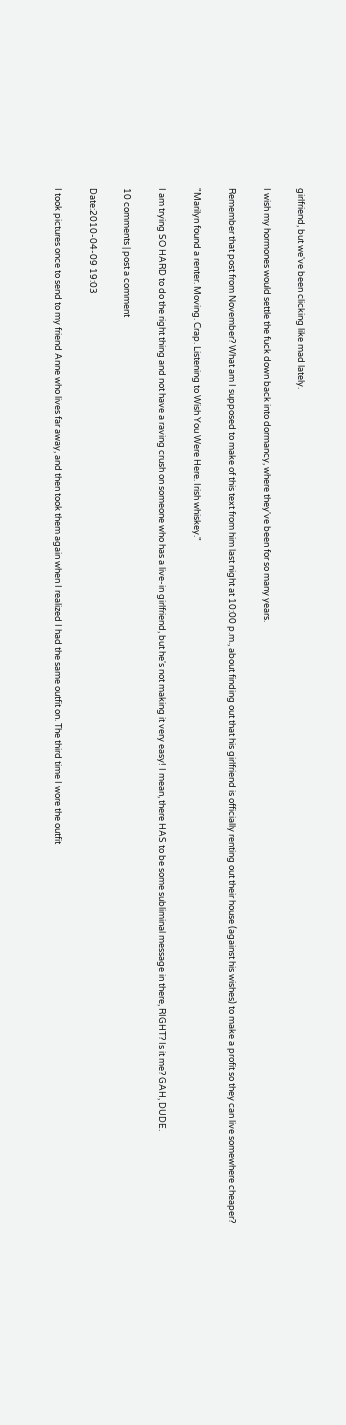girlfriend, but we've been clicking like mad lately.

I wish my hormones would settle the fuck down back into dormancy, where they've been for so many years.

Remember that post from November? What am I supposed to make of this text from him last night at 10:00 p.m., about finding out that his girlfriend is officially renting out their house (against his wishes) to make a profit so they can live somewhere cheaper?

"Marilyn found a renter. Moving. Crap. Listening to Wish You Were Here. Irish whiskey."

I am trying SO HARD to do the right thing and not have a raving crush on someone who has a live-in girlfriend, but he's not making it very easy! I mean, there HAS to be some subliminal message in there, RIGHT? Is it me? GAH, DUDE.

10 comments | post a comment

Date:2010-04-09 19:03

I took pictures once to send to my friend Anne who lives far away, and then took them again when I realized I had the same outfit on. The third time I wore the outfit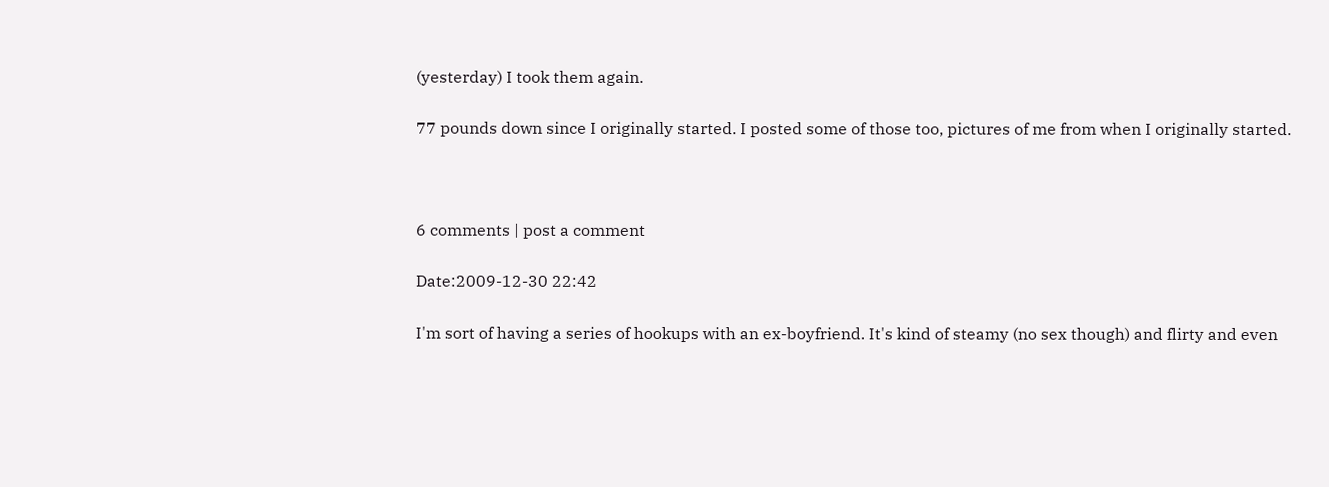(yesterday) I took them again.

77 pounds down since I originally started. I posted some of those too, pictures of me from when I originally started.



6 comments | post a comment

Date:2009-12-30 22:42

I'm sort of having a series of hookups with an ex-boyfriend. It's kind of steamy (no sex though) and flirty and even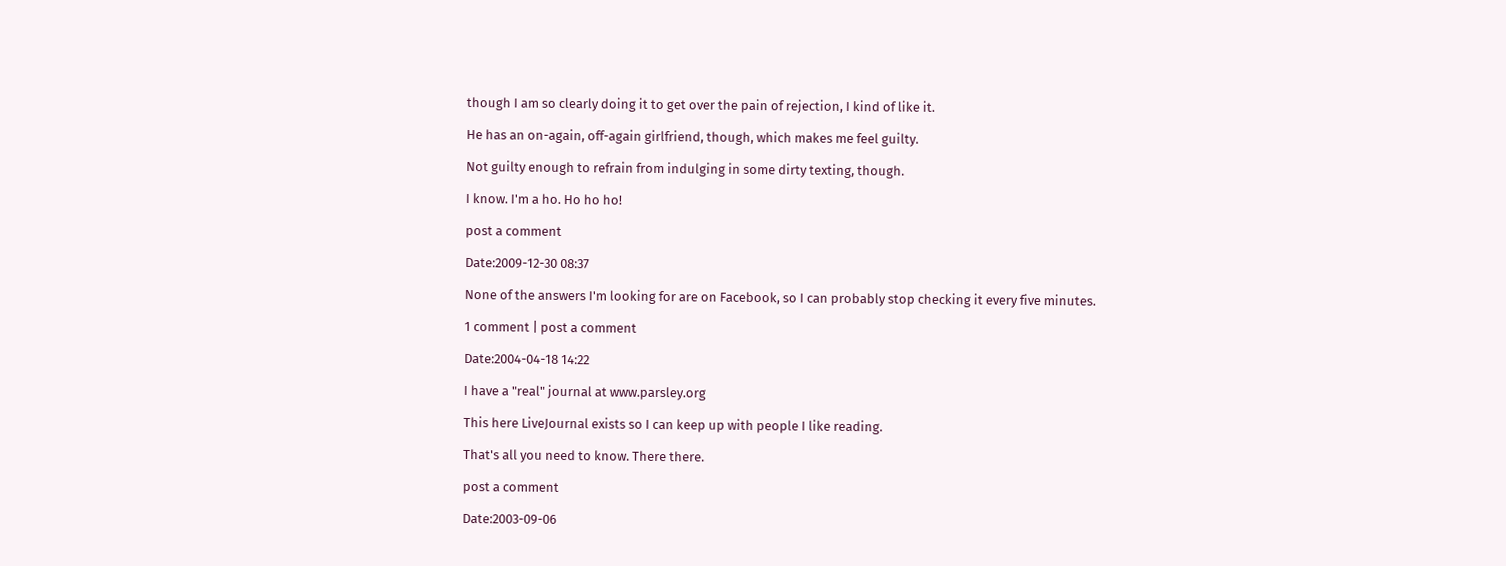though I am so clearly doing it to get over the pain of rejection, I kind of like it.

He has an on-again, off-again girlfriend, though, which makes me feel guilty.

Not guilty enough to refrain from indulging in some dirty texting, though.

I know. I'm a ho. Ho ho ho!

post a comment

Date:2009-12-30 08:37

None of the answers I'm looking for are on Facebook, so I can probably stop checking it every five minutes.

1 comment | post a comment

Date:2004-04-18 14:22

I have a "real" journal at www.parsley.org

This here LiveJournal exists so I can keep up with people I like reading.

That's all you need to know. There there.

post a comment

Date:2003-09-06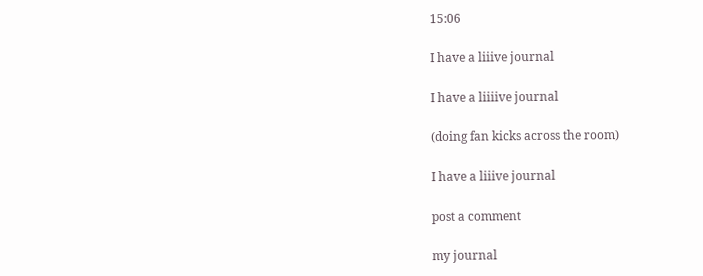15:06

I have a liiive journal

I have a liiiive journal

(doing fan kicks across the room)

I have a liiive journal

post a comment

my journal